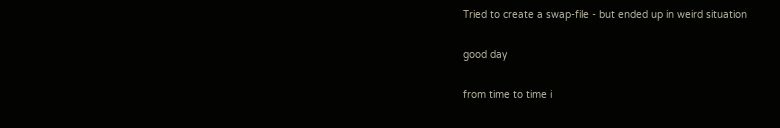Tried to create a swap-file - but ended up in weird situation

good day

from time to time i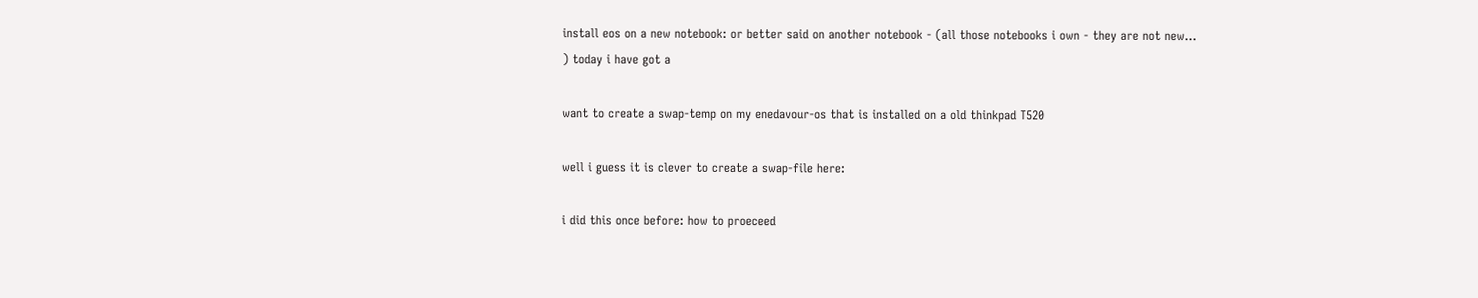install eos on a new notebook: or better said on another notebook - (all those notebooks i own - they are not new… ) today i have got a

want to create a swap-temp on my enedavour-os that is installed on a old thinkpad T520

well i guess it is clever to create a swap-file here:

i did this once before: how to proeceed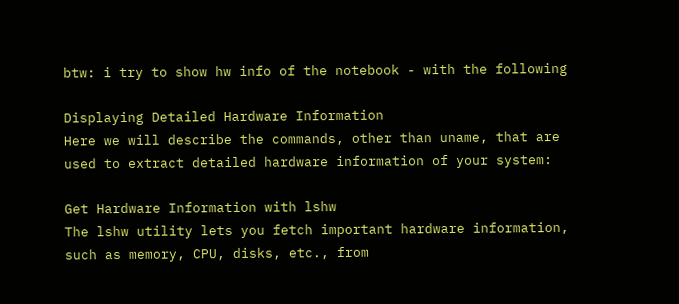btw: i try to show hw info of the notebook - with the following

Displaying Detailed Hardware Information
Here we will describe the commands, other than uname, that are used to extract detailed hardware information of your system:

Get Hardware Information with lshw
The lshw utility lets you fetch important hardware information, such as memory, CPU, disks, etc., from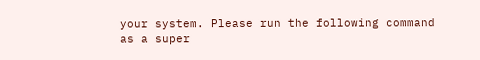your system. Please run the following command as a super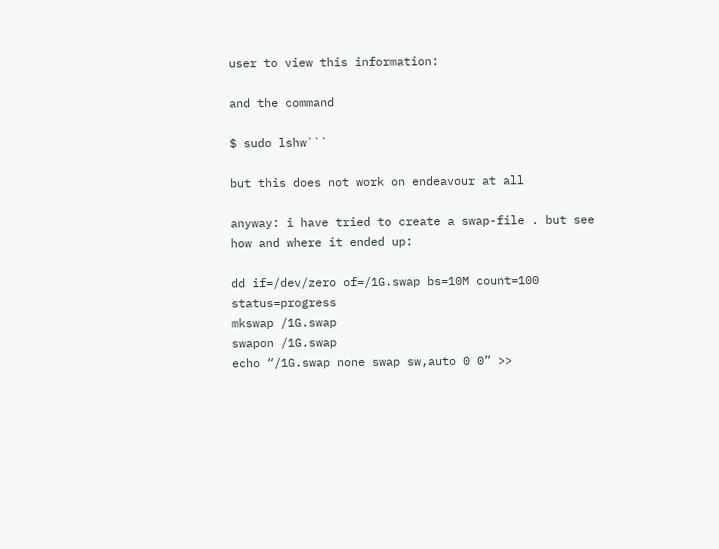user to view this information:

and the command

$ sudo lshw```

but this does not work on endeavour at all

anyway: i have tried to create a swap-file . but see how and where it ended up:

dd if=/dev/zero of=/1G.swap bs=10M count=100 status=progress
mkswap /1G.swap
swapon /1G.swap
echo “/1G.swap none swap sw,auto 0 0” >>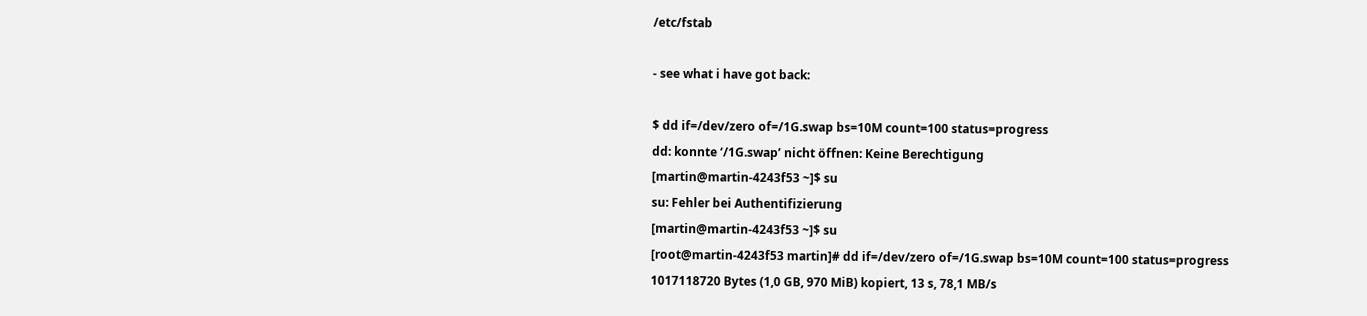/etc/fstab

- see what i have got back:

$ dd if=/dev/zero of=/1G.swap bs=10M count=100 status=progress
dd: konnte ‘/1G.swap’ nicht öffnen: Keine Berechtigung
[martin@martin-4243f53 ~]$ su
su: Fehler bei Authentifizierung
[martin@martin-4243f53 ~]$ su
[root@martin-4243f53 martin]# dd if=/dev/zero of=/1G.swap bs=10M count=100 status=progress
1017118720 Bytes (1,0 GB, 970 MiB) kopiert, 13 s, 78,1 MB/s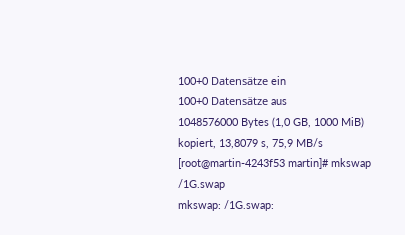100+0 Datensätze ein
100+0 Datensätze aus
1048576000 Bytes (1,0 GB, 1000 MiB) kopiert, 13,8079 s, 75,9 MB/s
[root@martin-4243f53 martin]# mkswap /1G.swap
mkswap: /1G.swap: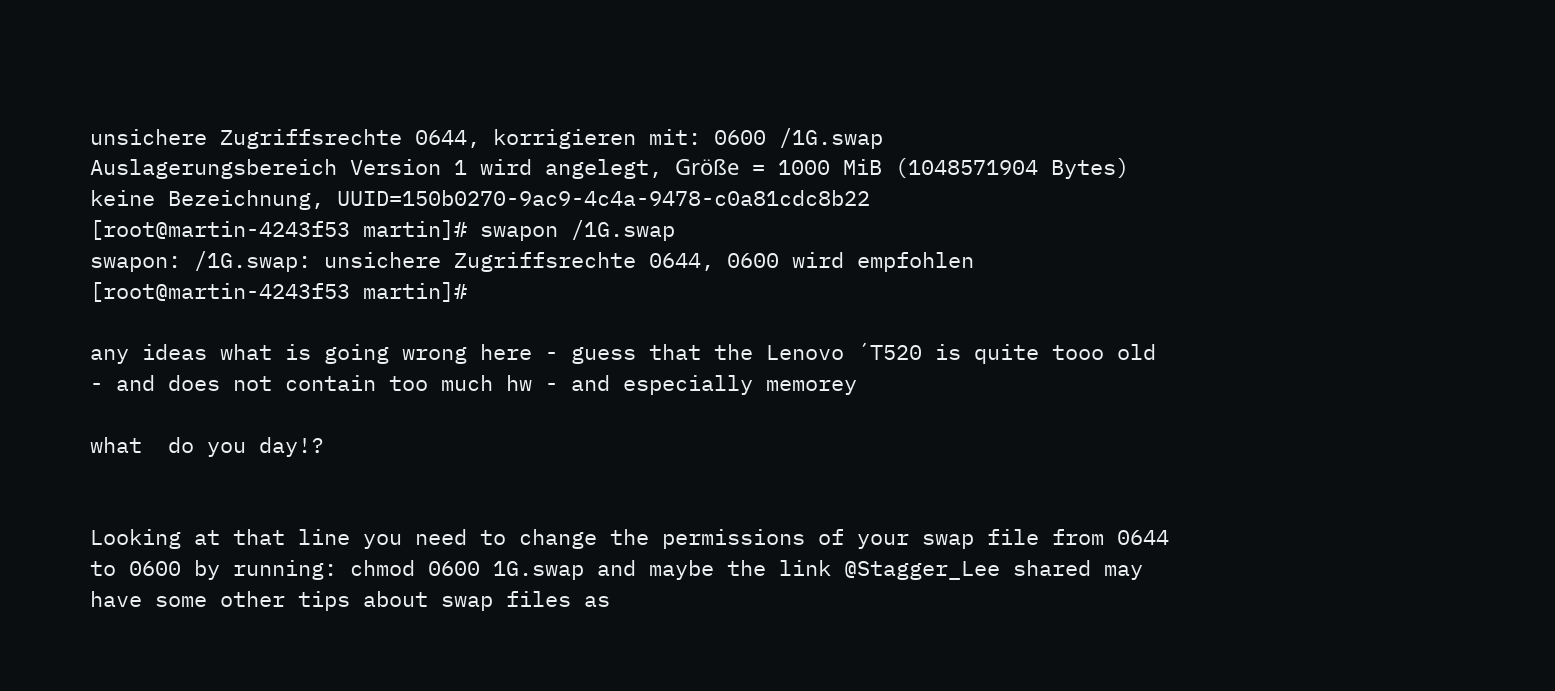unsichere Zugriffsrechte 0644, korrigieren mit: 0600 /1G.swap
Auslagerungsbereich Version 1 wird angelegt, Größe = 1000 MiB (1048571904 Bytes)
keine Bezeichnung, UUID=150b0270-9ac9-4c4a-9478-c0a81cdc8b22
[root@martin-4243f53 martin]# swapon /1G.swap
swapon: /1G.swap: unsichere Zugriffsrechte 0644, 0600 wird empfohlen
[root@martin-4243f53 martin]#

any ideas what is going wrong here - guess that the Lenovo ´T520 is quite tooo old - and does not contain too much hw - and especially memorey

what  do you day!?


Looking at that line you need to change the permissions of your swap file from 0644 to 0600 by running: chmod 0600 1G.swap and maybe the link @Stagger_Lee shared may have some other tips about swap files as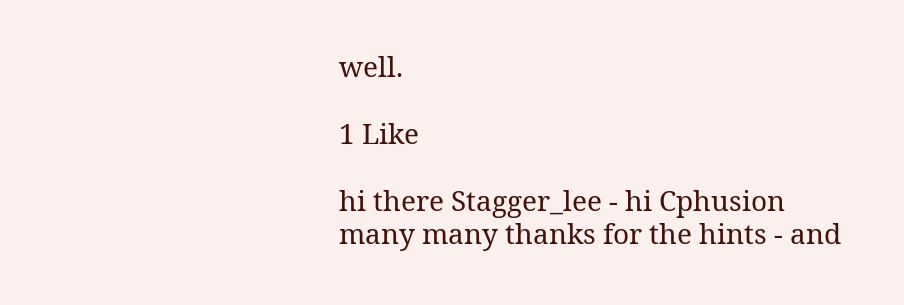well.

1 Like

hi there Stagger_lee - hi Cphusion
many many thanks for the hints - and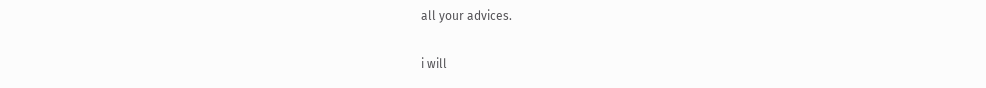all your advices.

i will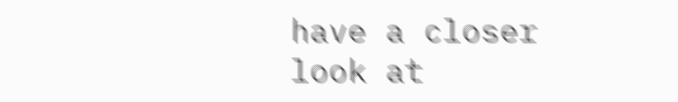have a closer look at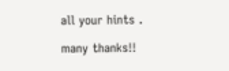all your hints .

many thanks!!